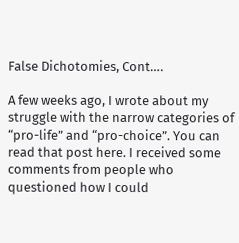False Dichotomies, Cont….

A few weeks ago, I wrote about my struggle with the narrow categories of “pro-life” and “pro-choice”. You can read that post here. I received some comments from people who questioned how I could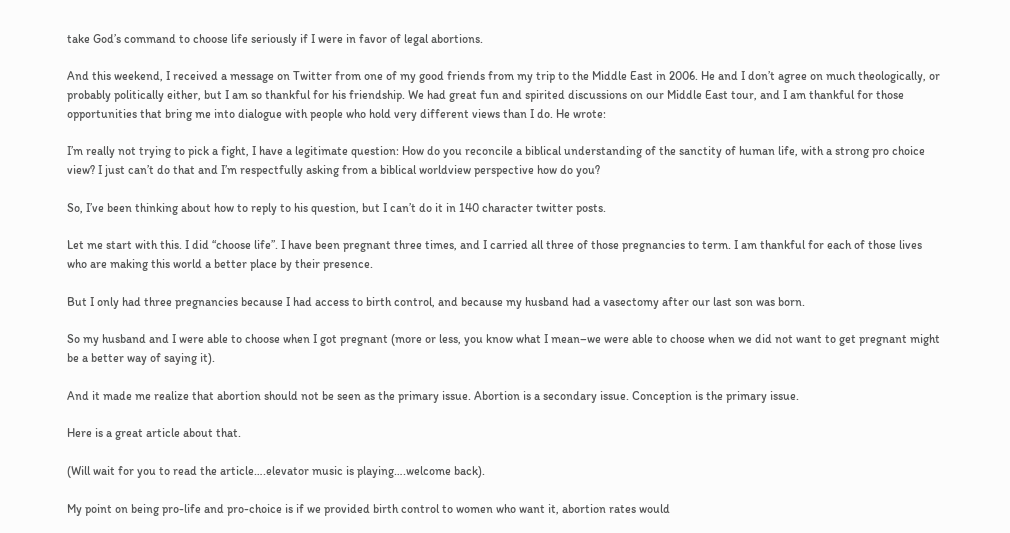take God’s command to choose life seriously if I were in favor of legal abortions.

And this weekend, I received a message on Twitter from one of my good friends from my trip to the Middle East in 2006. He and I don’t agree on much theologically, or probably politically either, but I am so thankful for his friendship. We had great fun and spirited discussions on our Middle East tour, and I am thankful for those opportunities that bring me into dialogue with people who hold very different views than I do. He wrote:

I’m really not trying to pick a fight, I have a legitimate question: How do you reconcile a biblical understanding of the sanctity of human life, with a strong pro choice view? I just can’t do that and I’m respectfully asking from a biblical worldview perspective how do you?

So, I’ve been thinking about how to reply to his question, but I can’t do it in 140 character twitter posts.

Let me start with this. I did “choose life”. I have been pregnant three times, and I carried all three of those pregnancies to term. I am thankful for each of those lives who are making this world a better place by their presence.

But I only had three pregnancies because I had access to birth control, and because my husband had a vasectomy after our last son was born.

So my husband and I were able to choose when I got pregnant (more or less, you know what I mean–we were able to choose when we did not want to get pregnant might be a better way of saying it).

And it made me realize that abortion should not be seen as the primary issue. Abortion is a secondary issue. Conception is the primary issue.

Here is a great article about that.

(Will wait for you to read the article….elevator music is playing….welcome back).

My point on being pro-life and pro-choice is if we provided birth control to women who want it, abortion rates would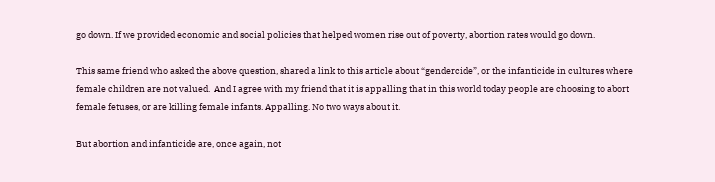go down. If we provided economic and social policies that helped women rise out of poverty, abortion rates would go down.

This same friend who asked the above question, shared a link to this article about “gendercide”, or the infanticide in cultures where female children are not valued.  And I agree with my friend that it is appalling that in this world today people are choosing to abort female fetuses, or are killing female infants. Appalling. No two ways about it.

But abortion and infanticide are, once again, not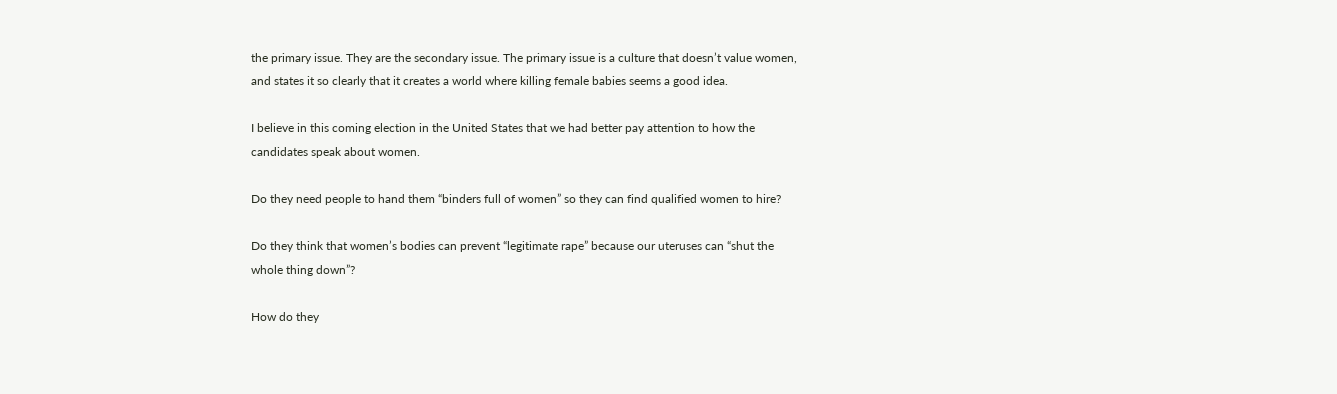the primary issue. They are the secondary issue. The primary issue is a culture that doesn’t value women, and states it so clearly that it creates a world where killing female babies seems a good idea.

I believe in this coming election in the United States that we had better pay attention to how the candidates speak about women.

Do they need people to hand them “binders full of women” so they can find qualified women to hire?

Do they think that women’s bodies can prevent “legitimate rape” because our uteruses can “shut the whole thing down”?

How do they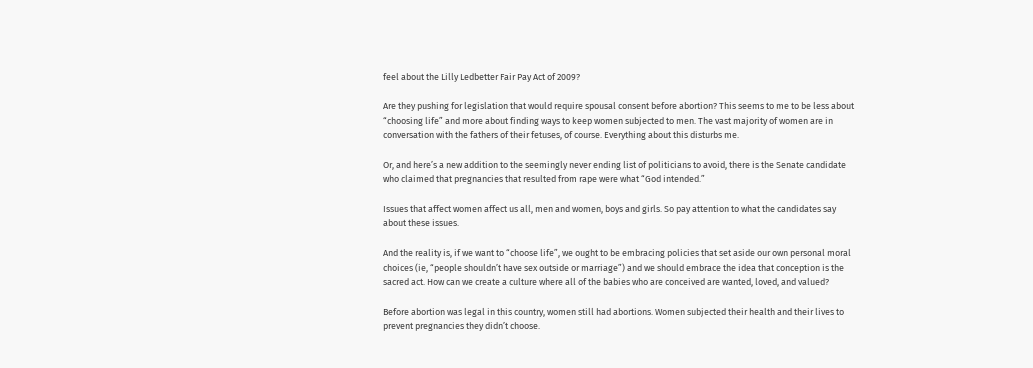feel about the Lilly Ledbetter Fair Pay Act of 2009?

Are they pushing for legislation that would require spousal consent before abortion? This seems to me to be less about “choosing life” and more about finding ways to keep women subjected to men. The vast majority of women are in conversation with the fathers of their fetuses, of course. Everything about this disturbs me.

Or, and here’s a new addition to the seemingly never ending list of politicians to avoid, there is the Senate candidate who claimed that pregnancies that resulted from rape were what “God intended.”

Issues that affect women affect us all, men and women, boys and girls. So pay attention to what the candidates say about these issues.

And the reality is, if we want to “choose life”, we ought to be embracing policies that set aside our own personal moral choices (ie, “people shouldn’t have sex outside or marriage”) and we should embrace the idea that conception is the sacred act. How can we create a culture where all of the babies who are conceived are wanted, loved, and valued?

Before abortion was legal in this country, women still had abortions. Women subjected their health and their lives to prevent pregnancies they didn’t choose.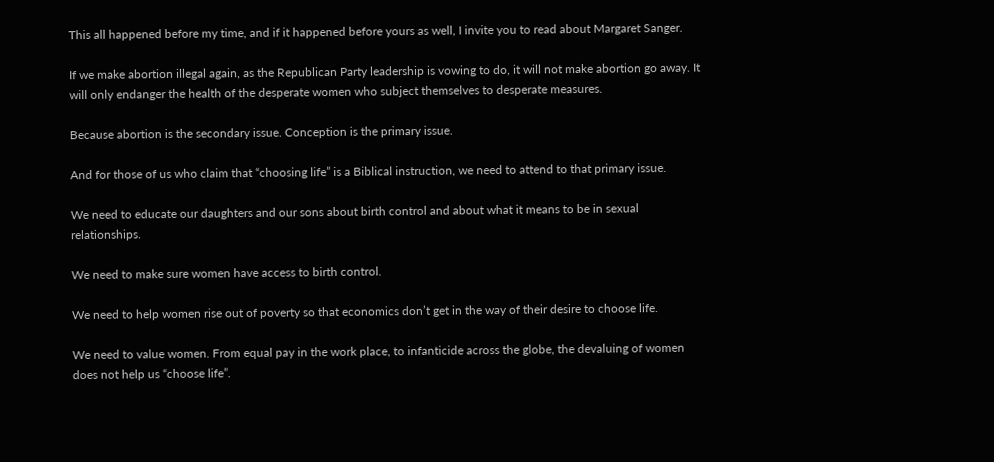This all happened before my time, and if it happened before yours as well, I invite you to read about Margaret Sanger.

If we make abortion illegal again, as the Republican Party leadership is vowing to do, it will not make abortion go away. It will only endanger the health of the desperate women who subject themselves to desperate measures.

Because abortion is the secondary issue. Conception is the primary issue.

And for those of us who claim that “choosing life” is a Biblical instruction, we need to attend to that primary issue.

We need to educate our daughters and our sons about birth control and about what it means to be in sexual relationships.

We need to make sure women have access to birth control.

We need to help women rise out of poverty so that economics don’t get in the way of their desire to choose life.

We need to value women. From equal pay in the work place, to infanticide across the globe, the devaluing of women does not help us “choose life”.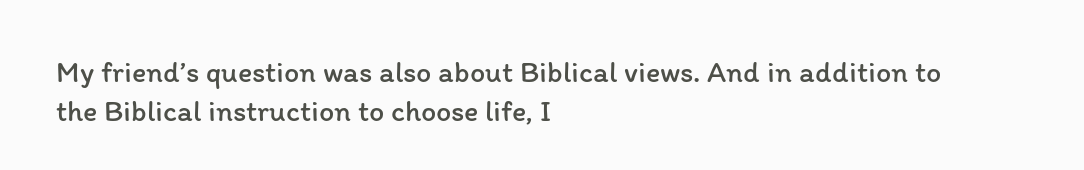My friend’s question was also about Biblical views. And in addition to the Biblical instruction to choose life, I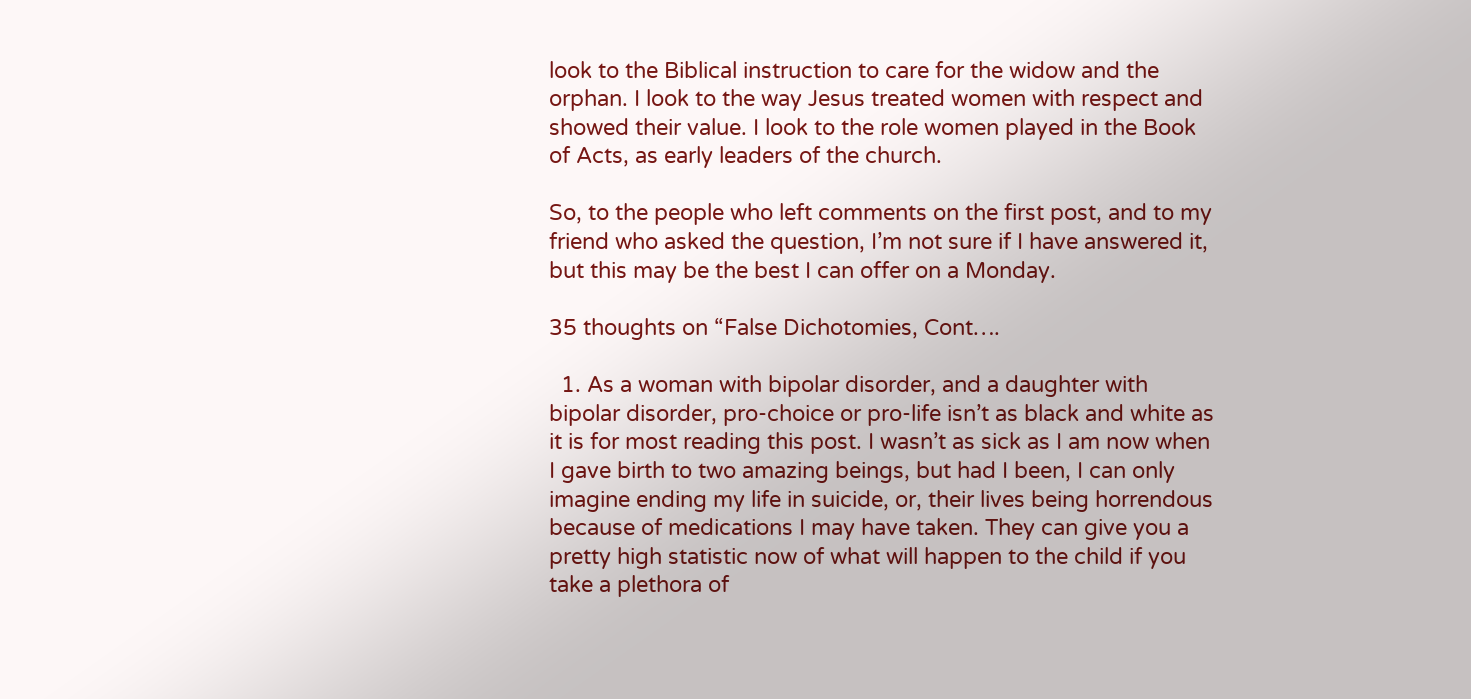look to the Biblical instruction to care for the widow and the orphan. I look to the way Jesus treated women with respect and showed their value. I look to the role women played in the Book of Acts, as early leaders of the church.

So, to the people who left comments on the first post, and to my friend who asked the question, I’m not sure if I have answered it, but this may be the best I can offer on a Monday.

35 thoughts on “False Dichotomies, Cont….

  1. As a woman with bipolar disorder, and a daughter with bipolar disorder, pro-choice or pro-life isn’t as black and white as it is for most reading this post. I wasn’t as sick as I am now when I gave birth to two amazing beings, but had I been, I can only imagine ending my life in suicide, or, their lives being horrendous because of medications I may have taken. They can give you a pretty high statistic now of what will happen to the child if you take a plethora of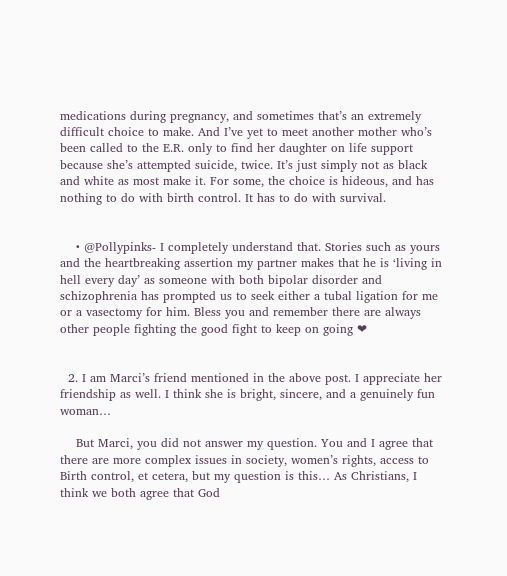medications during pregnancy, and sometimes that’s an extremely difficult choice to make. And I’ve yet to meet another mother who’s been called to the E.R. only to find her daughter on life support because she’s attempted suicide, twice. It’s just simply not as black and white as most make it. For some, the choice is hideous, and has nothing to do with birth control. It has to do with survival.


    • @Pollypinks- I completely understand that. Stories such as yours and the heartbreaking assertion my partner makes that he is ‘living in hell every day’ as someone with both bipolar disorder and schizophrenia has prompted us to seek either a tubal ligation for me or a vasectomy for him. Bless you and remember there are always other people fighting the good fight to keep on going ❤


  2. I am Marci’s friend mentioned in the above post. I appreciate her friendship as well. I think she is bright, sincere, and a genuinely fun woman…

    But Marci, you did not answer my question. You and I agree that there are more complex issues in society, women’s rights, access to Birth control, et cetera, but my question is this… As Christians, I think we both agree that God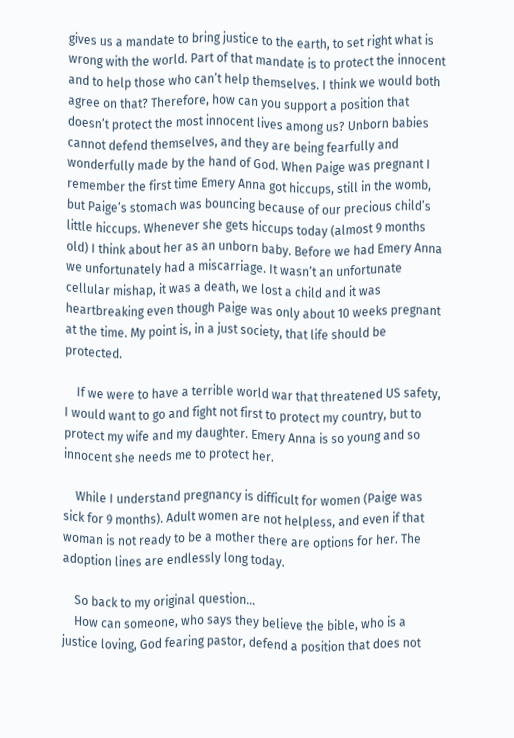gives us a mandate to bring justice to the earth, to set right what is wrong with the world. Part of that mandate is to protect the innocent and to help those who can’t help themselves. I think we would both agree on that? Therefore, how can you support a position that doesn’t protect the most innocent lives among us? Unborn babies cannot defend themselves, and they are being fearfully and wonderfully made by the hand of God. When Paige was pregnant I remember the first time Emery Anna got hiccups, still in the womb, but Paige’s stomach was bouncing because of our precious child’s little hiccups. Whenever she gets hiccups today (almost 9 months old) I think about her as an unborn baby. Before we had Emery Anna we unfortunately had a miscarriage. It wasn’t an unfortunate cellular mishap, it was a death, we lost a child and it was heartbreaking even though Paige was only about 10 weeks pregnant at the time. My point is, in a just society, that life should be protected.

    If we were to have a terrible world war that threatened US safety, I would want to go and fight not first to protect my country, but to protect my wife and my daughter. Emery Anna is so young and so innocent she needs me to protect her.

    While I understand pregnancy is difficult for women (Paige was sick for 9 months). Adult women are not helpless, and even if that woman is not ready to be a mother there are options for her. The adoption lines are endlessly long today.

    So back to my original question…
    How can someone, who says they believe the bible, who is a justice loving, God fearing pastor, defend a position that does not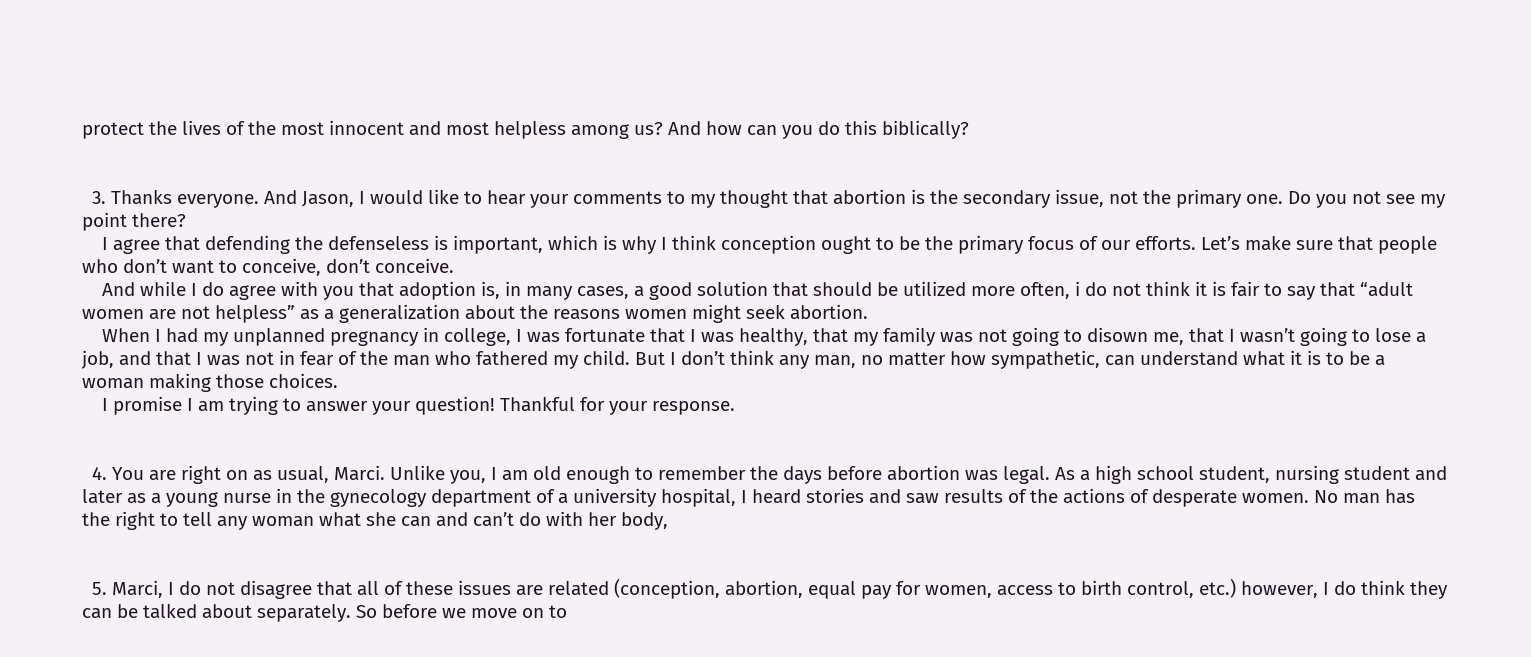protect the lives of the most innocent and most helpless among us? And how can you do this biblically?


  3. Thanks everyone. And Jason, I would like to hear your comments to my thought that abortion is the secondary issue, not the primary one. Do you not see my point there?
    I agree that defending the defenseless is important, which is why I think conception ought to be the primary focus of our efforts. Let’s make sure that people who don’t want to conceive, don’t conceive.
    And while I do agree with you that adoption is, in many cases, a good solution that should be utilized more often, i do not think it is fair to say that “adult women are not helpless” as a generalization about the reasons women might seek abortion.
    When I had my unplanned pregnancy in college, I was fortunate that I was healthy, that my family was not going to disown me, that I wasn’t going to lose a job, and that I was not in fear of the man who fathered my child. But I don’t think any man, no matter how sympathetic, can understand what it is to be a woman making those choices.
    I promise I am trying to answer your question! Thankful for your response.


  4. You are right on as usual, Marci. Unlike you, I am old enough to remember the days before abortion was legal. As a high school student, nursing student and later as a young nurse in the gynecology department of a university hospital, I heard stories and saw results of the actions of desperate women. No man has the right to tell any woman what she can and can’t do with her body,


  5. Marci, I do not disagree that all of these issues are related (conception, abortion, equal pay for women, access to birth control, etc.) however, I do think they can be talked about separately. So before we move on to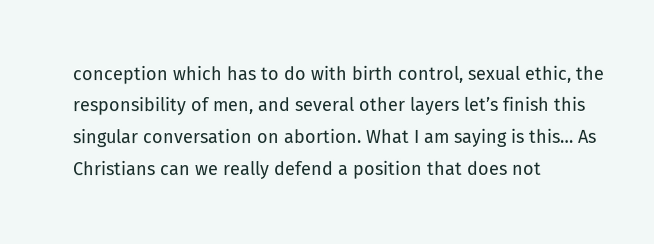conception which has to do with birth control, sexual ethic, the responsibility of men, and several other layers let’s finish this singular conversation on abortion. What I am saying is this… As Christians can we really defend a position that does not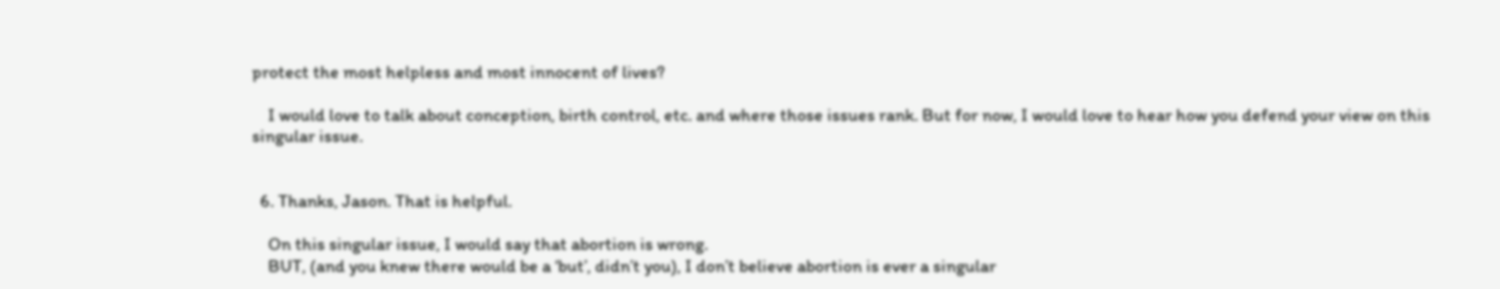protect the most helpless and most innocent of lives?

    I would love to talk about conception, birth control, etc. and where those issues rank. But for now, I would love to hear how you defend your view on this singular issue.


  6. Thanks, Jason. That is helpful.

    On this singular issue, I would say that abortion is wrong.
    BUT, (and you knew there would be a ‘but’, didn’t you), I don’t believe abortion is ever a singular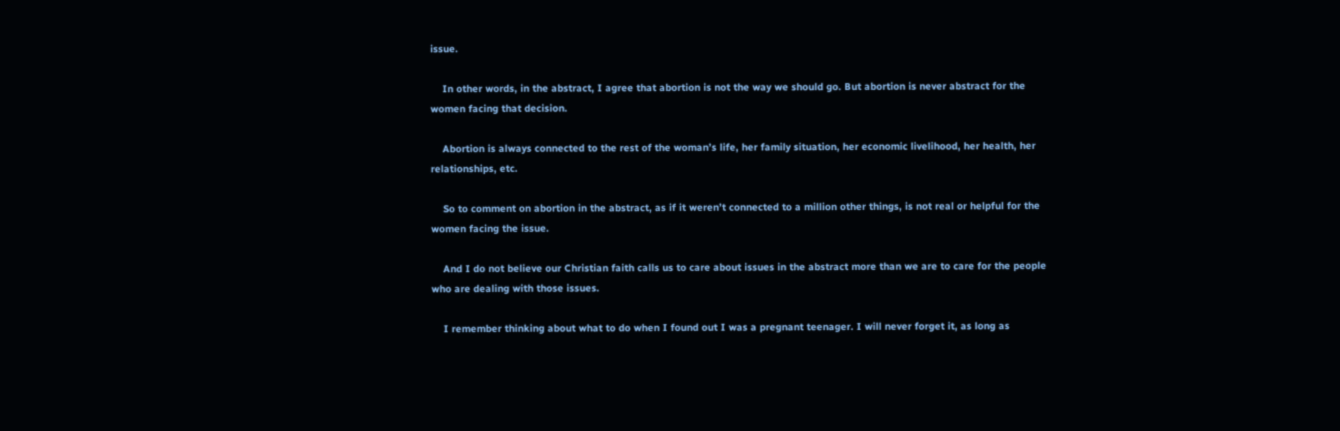issue.

    In other words, in the abstract, I agree that abortion is not the way we should go. But abortion is never abstract for the women facing that decision.

    Abortion is always connected to the rest of the woman’s life, her family situation, her economic livelihood, her health, her relationships, etc.

    So to comment on abortion in the abstract, as if it weren’t connected to a million other things, is not real or helpful for the women facing the issue.

    And I do not believe our Christian faith calls us to care about issues in the abstract more than we are to care for the people who are dealing with those issues.

    I remember thinking about what to do when I found out I was a pregnant teenager. I will never forget it, as long as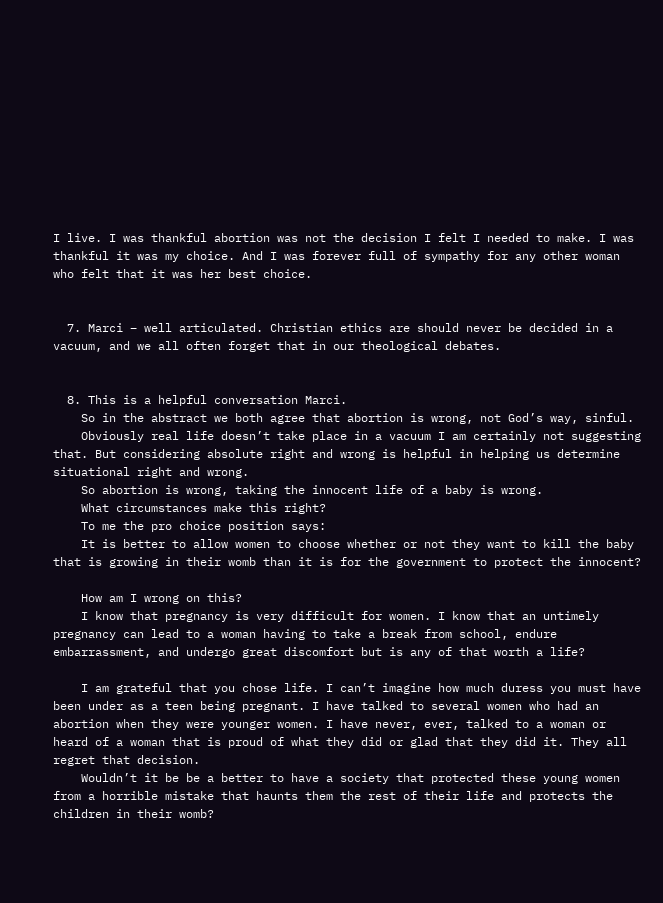I live. I was thankful abortion was not the decision I felt I needed to make. I was thankful it was my choice. And I was forever full of sympathy for any other woman who felt that it was her best choice.


  7. Marci – well articulated. Christian ethics are should never be decided in a vacuum, and we all often forget that in our theological debates.


  8. This is a helpful conversation Marci.
    So in the abstract we both agree that abortion is wrong, not God’s way, sinful.
    Obviously real life doesn’t take place in a vacuum I am certainly not suggesting that. But considering absolute right and wrong is helpful in helping us determine situational right and wrong.
    So abortion is wrong, taking the innocent life of a baby is wrong.
    What circumstances make this right?
    To me the pro choice position says:
    It is better to allow women to choose whether or not they want to kill the baby that is growing in their womb than it is for the government to protect the innocent?

    How am I wrong on this?
    I know that pregnancy is very difficult for women. I know that an untimely pregnancy can lead to a woman having to take a break from school, endure embarrassment, and undergo great discomfort but is any of that worth a life?

    I am grateful that you chose life. I can’t imagine how much duress you must have been under as a teen being pregnant. I have talked to several women who had an abortion when they were younger women. I have never, ever, talked to a woman or heard of a woman that is proud of what they did or glad that they did it. They all regret that decision.
    Wouldn’t it be be a better to have a society that protected these young women from a horrible mistake that haunts them the rest of their life and protects the children in their womb?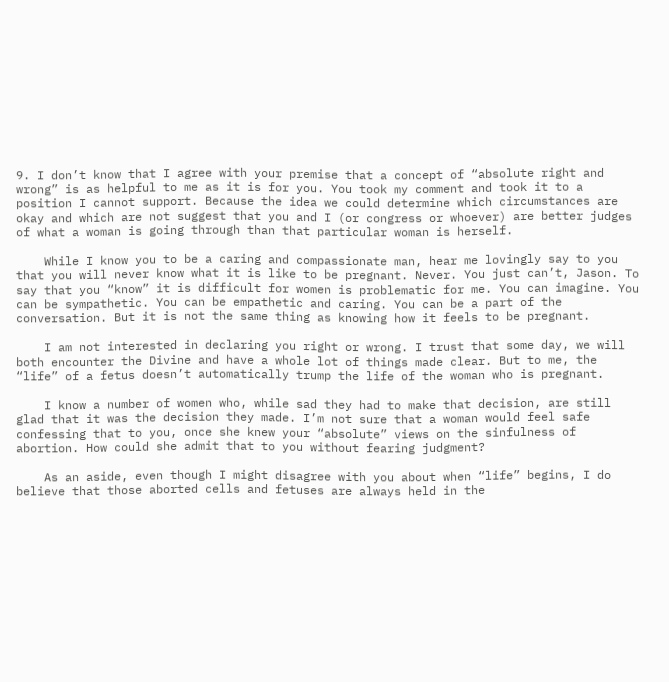9. I don’t know that I agree with your premise that a concept of “absolute right and wrong” is as helpful to me as it is for you. You took my comment and took it to a position I cannot support. Because the idea we could determine which circumstances are okay and which are not suggest that you and I (or congress or whoever) are better judges of what a woman is going through than that particular woman is herself.

    While I know you to be a caring and compassionate man, hear me lovingly say to you that you will never know what it is like to be pregnant. Never. You just can’t, Jason. To say that you “know” it is difficult for women is problematic for me. You can imagine. You can be sympathetic. You can be empathetic and caring. You can be a part of the conversation. But it is not the same thing as knowing how it feels to be pregnant.

    I am not interested in declaring you right or wrong. I trust that some day, we will both encounter the Divine and have a whole lot of things made clear. But to me, the “life” of a fetus doesn’t automatically trump the life of the woman who is pregnant.

    I know a number of women who, while sad they had to make that decision, are still glad that it was the decision they made. I’m not sure that a woman would feel safe confessing that to you, once she knew your “absolute” views on the sinfulness of abortion. How could she admit that to you without fearing judgment?

    As an aside, even though I might disagree with you about when “life” begins, I do believe that those aborted cells and fetuses are always held in the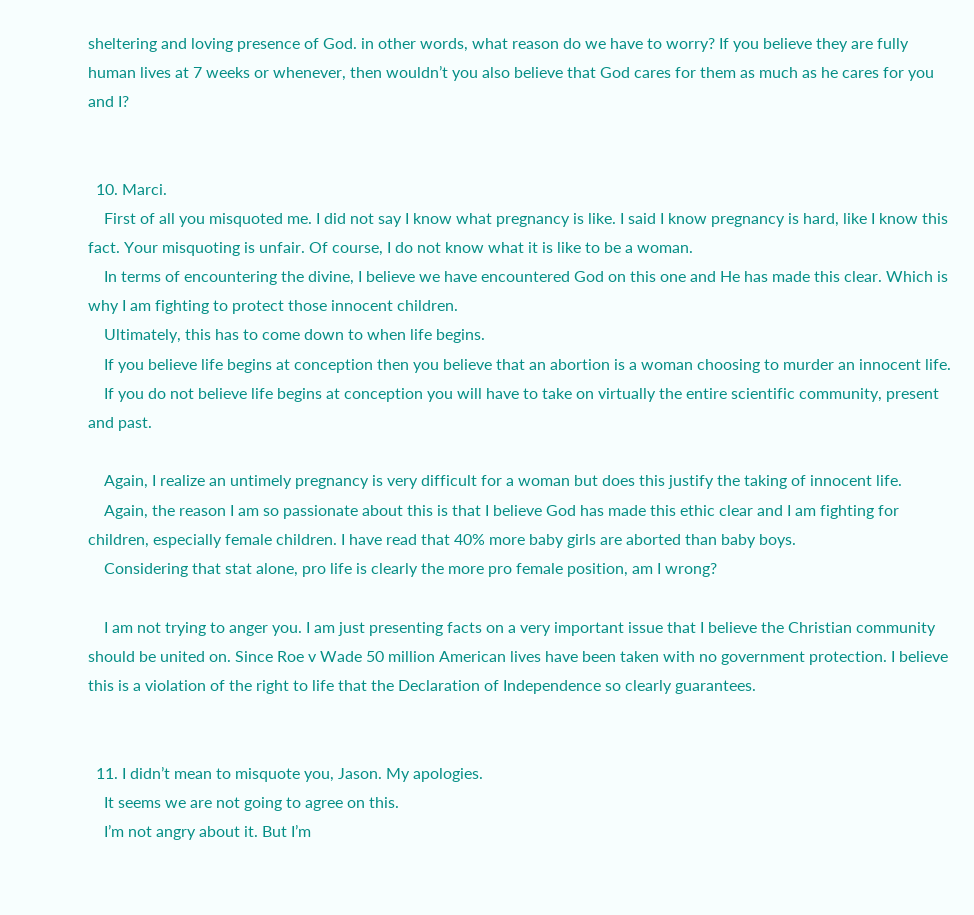sheltering and loving presence of God. in other words, what reason do we have to worry? If you believe they are fully human lives at 7 weeks or whenever, then wouldn’t you also believe that God cares for them as much as he cares for you and I?


  10. Marci.
    First of all you misquoted me. I did not say I know what pregnancy is like. I said I know pregnancy is hard, like I know this fact. Your misquoting is unfair. Of course, I do not know what it is like to be a woman.
    In terms of encountering the divine, I believe we have encountered God on this one and He has made this clear. Which is why I am fighting to protect those innocent children.
    Ultimately, this has to come down to when life begins.
    If you believe life begins at conception then you believe that an abortion is a woman choosing to murder an innocent life.
    If you do not believe life begins at conception you will have to take on virtually the entire scientific community, present and past.

    Again, I realize an untimely pregnancy is very difficult for a woman but does this justify the taking of innocent life.
    Again, the reason I am so passionate about this is that I believe God has made this ethic clear and I am fighting for children, especially female children. I have read that 40% more baby girls are aborted than baby boys.
    Considering that stat alone, pro life is clearly the more pro female position, am I wrong?

    I am not trying to anger you. I am just presenting facts on a very important issue that I believe the Christian community should be united on. Since Roe v Wade 50 million American lives have been taken with no government protection. I believe this is a violation of the right to life that the Declaration of Independence so clearly guarantees.


  11. I didn’t mean to misquote you, Jason. My apologies.
    It seems we are not going to agree on this.
    I’m not angry about it. But I’m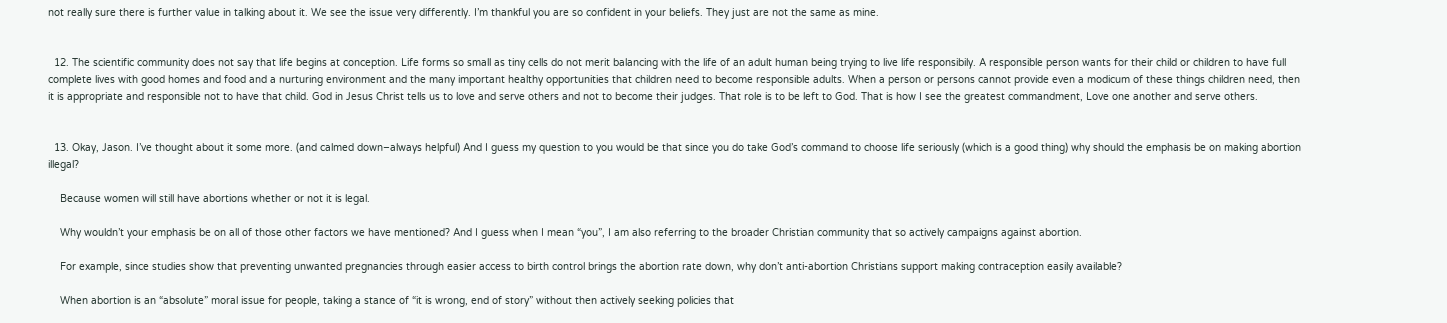not really sure there is further value in talking about it. We see the issue very differently. I’m thankful you are so confident in your beliefs. They just are not the same as mine.


  12. The scientific community does not say that life begins at conception. Life forms so small as tiny cells do not merit balancing with the life of an adult human being trying to live life responsibily. A responsible person wants for their child or children to have full complete lives with good homes and food and a nurturing environment and the many important healthy opportunities that children need to become responsible adults. When a person or persons cannot provide even a modicum of these things children need, then it is appropriate and responsible not to have that child. God in Jesus Christ tells us to love and serve others and not to become their judges. That role is to be left to God. That is how I see the greatest commandment, Love one another and serve others.


  13. Okay, Jason. I’ve thought about it some more. (and calmed down–always helpful) And I guess my question to you would be that since you do take God’s command to choose life seriously (which is a good thing) why should the emphasis be on making abortion illegal?

    Because women will still have abortions whether or not it is legal.

    Why wouldn’t your emphasis be on all of those other factors we have mentioned? And I guess when I mean “you”, I am also referring to the broader Christian community that so actively campaigns against abortion.

    For example, since studies show that preventing unwanted pregnancies through easier access to birth control brings the abortion rate down, why don’t anti-abortion Christians support making contraception easily available?

    When abortion is an “absolute” moral issue for people, taking a stance of “it is wrong, end of story” without then actively seeking policies that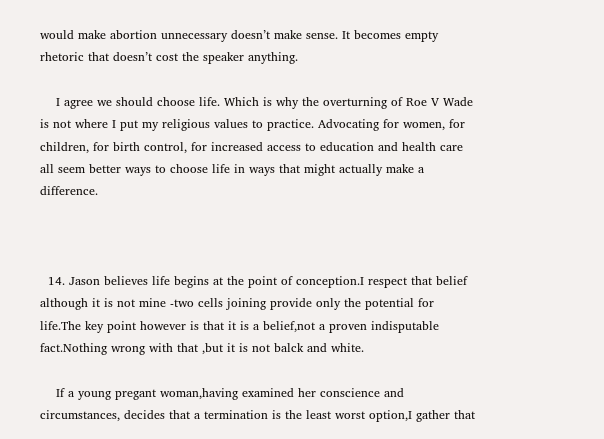would make abortion unnecessary doesn’t make sense. It becomes empty rhetoric that doesn’t cost the speaker anything.

    I agree we should choose life. Which is why the overturning of Roe V Wade is not where I put my religious values to practice. Advocating for women, for children, for birth control, for increased access to education and health care all seem better ways to choose life in ways that might actually make a difference.



  14. Jason believes life begins at the point of conception.I respect that belief although it is not mine -two cells joining provide only the potential for life.The key point however is that it is a belief,not a proven indisputable fact.Nothing wrong with that ,but it is not balck and white.

    If a young pregant woman,having examined her conscience and circumstances, decides that a termination is the least worst option,I gather that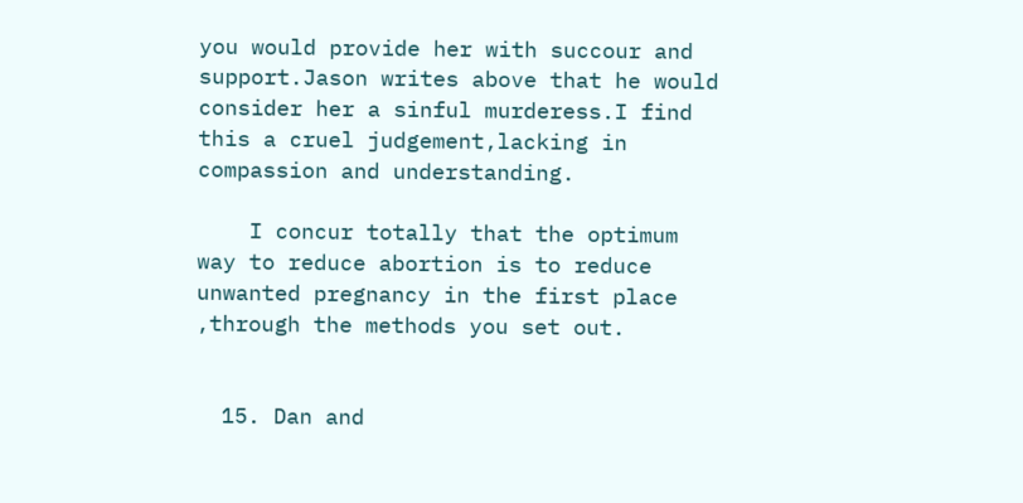you would provide her with succour and support.Jason writes above that he would consider her a sinful murderess.I find this a cruel judgement,lacking in compassion and understanding.

    I concur totally that the optimum way to reduce abortion is to reduce unwanted pregnancy in the first place ,through the methods you set out.


  15. Dan and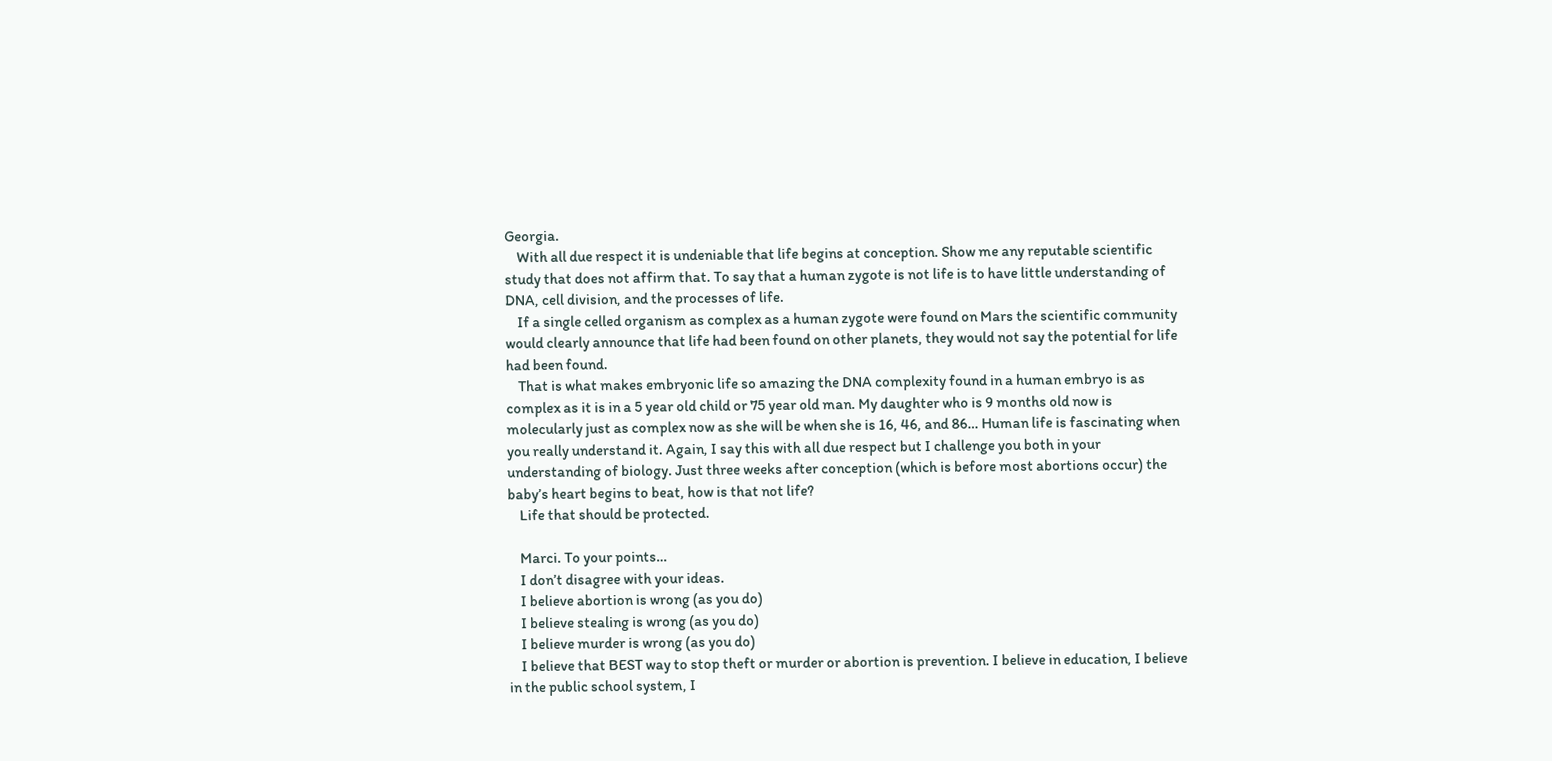Georgia.
    With all due respect it is undeniable that life begins at conception. Show me any reputable scientific study that does not affirm that. To say that a human zygote is not life is to have little understanding of DNA, cell division, and the processes of life.
    If a single celled organism as complex as a human zygote were found on Mars the scientific community would clearly announce that life had been found on other planets, they would not say the potential for life had been found.
    That is what makes embryonic life so amazing the DNA complexity found in a human embryo is as complex as it is in a 5 year old child or 75 year old man. My daughter who is 9 months old now is molecularly just as complex now as she will be when she is 16, 46, and 86… Human life is fascinating when you really understand it. Again, I say this with all due respect but I challenge you both in your understanding of biology. Just three weeks after conception (which is before most abortions occur) the baby’s heart begins to beat, how is that not life?
    Life that should be protected.

    Marci. To your points…
    I don’t disagree with your ideas.
    I believe abortion is wrong (as you do)
    I believe stealing is wrong (as you do)
    I believe murder is wrong (as you do)
    I believe that BEST way to stop theft or murder or abortion is prevention. I believe in education, I believe in the public school system, I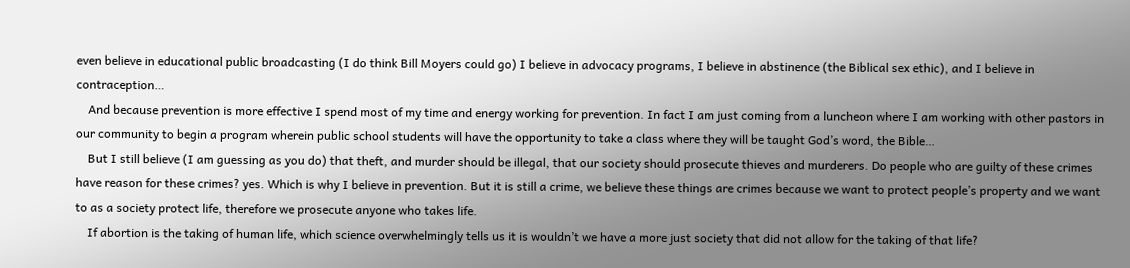even believe in educational public broadcasting (I do think Bill Moyers could go) I believe in advocacy programs, I believe in abstinence (the Biblical sex ethic), and I believe in contraception…
    And because prevention is more effective I spend most of my time and energy working for prevention. In fact I am just coming from a luncheon where I am working with other pastors in our community to begin a program wherein public school students will have the opportunity to take a class where they will be taught God’s word, the Bible…
    But I still believe (I am guessing as you do) that theft, and murder should be illegal, that our society should prosecute thieves and murderers. Do people who are guilty of these crimes have reason for these crimes? yes. Which is why I believe in prevention. But it is still a crime, we believe these things are crimes because we want to protect people’s property and we want to as a society protect life, therefore we prosecute anyone who takes life.
    If abortion is the taking of human life, which science overwhelmingly tells us it is wouldn’t we have a more just society that did not allow for the taking of that life?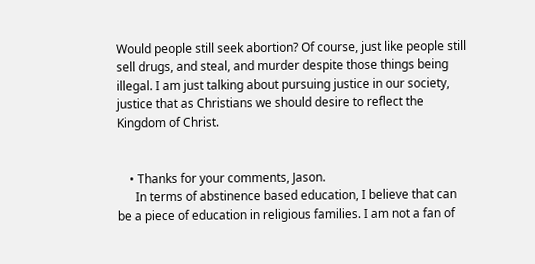Would people still seek abortion? Of course, just like people still sell drugs, and steal, and murder despite those things being illegal. I am just talking about pursuing justice in our society, justice that as Christians we should desire to reflect the Kingdom of Christ.


    • Thanks for your comments, Jason.
      In terms of abstinence based education, I believe that can be a piece of education in religious families. I am not a fan of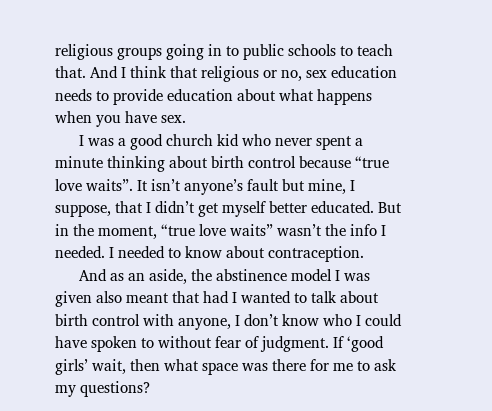religious groups going in to public schools to teach that. And I think that religious or no, sex education needs to provide education about what happens when you have sex.
      I was a good church kid who never spent a minute thinking about birth control because “true love waits”. It isn’t anyone’s fault but mine, I suppose, that I didn’t get myself better educated. But in the moment, “true love waits” wasn’t the info I needed. I needed to know about contraception.
      And as an aside, the abstinence model I was given also meant that had I wanted to talk about birth control with anyone, I don’t know who I could have spoken to without fear of judgment. If ‘good girls’ wait, then what space was there for me to ask my questions?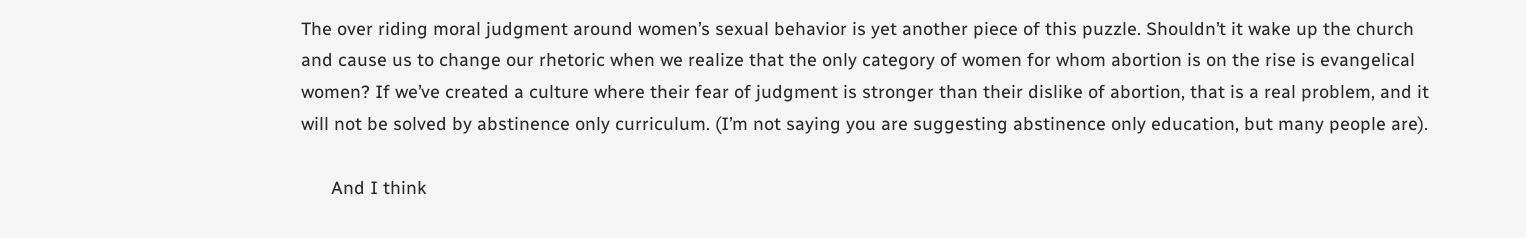The over riding moral judgment around women’s sexual behavior is yet another piece of this puzzle. Shouldn’t it wake up the church and cause us to change our rhetoric when we realize that the only category of women for whom abortion is on the rise is evangelical women? If we’ve created a culture where their fear of judgment is stronger than their dislike of abortion, that is a real problem, and it will not be solved by abstinence only curriculum. (I’m not saying you are suggesting abstinence only education, but many people are).

      And I think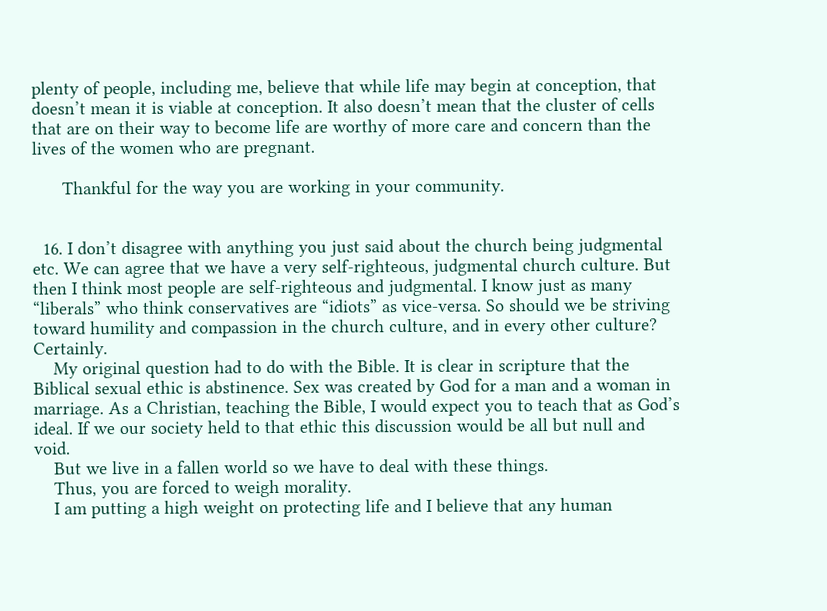plenty of people, including me, believe that while life may begin at conception, that doesn’t mean it is viable at conception. It also doesn’t mean that the cluster of cells that are on their way to become life are worthy of more care and concern than the lives of the women who are pregnant.

      Thankful for the way you are working in your community.


  16. I don’t disagree with anything you just said about the church being judgmental etc. We can agree that we have a very self-righteous, judgmental church culture. But then I think most people are self-righteous and judgmental. I know just as many “liberals” who think conservatives are “idiots” as vice-versa. So should we be striving toward humility and compassion in the church culture, and in every other culture? Certainly.
    My original question had to do with the Bible. It is clear in scripture that the Biblical sexual ethic is abstinence. Sex was created by God for a man and a woman in marriage. As a Christian, teaching the Bible, I would expect you to teach that as God’s ideal. If we our society held to that ethic this discussion would be all but null and void.
    But we live in a fallen world so we have to deal with these things.
    Thus, you are forced to weigh morality.
    I am putting a high weight on protecting life and I believe that any human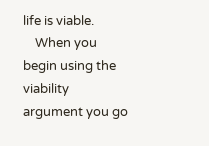life is viable.
    When you begin using the viability argument you go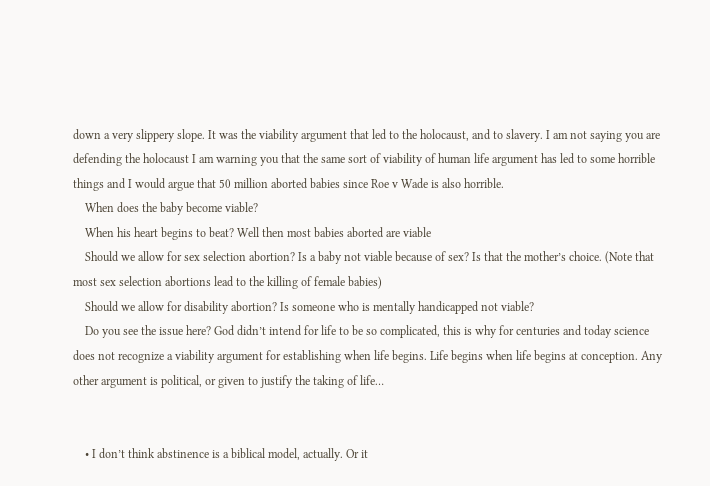down a very slippery slope. It was the viability argument that led to the holocaust, and to slavery. I am not saying you are defending the holocaust I am warning you that the same sort of viability of human life argument has led to some horrible things and I would argue that 50 million aborted babies since Roe v Wade is also horrible.
    When does the baby become viable?
    When his heart begins to beat? Well then most babies aborted are viable
    Should we allow for sex selection abortion? Is a baby not viable because of sex? Is that the mother’s choice. (Note that most sex selection abortions lead to the killing of female babies)
    Should we allow for disability abortion? Is someone who is mentally handicapped not viable?
    Do you see the issue here? God didn’t intend for life to be so complicated, this is why for centuries and today science does not recognize a viability argument for establishing when life begins. Life begins when life begins at conception. Any other argument is political, or given to justify the taking of life…


    • I don’t think abstinence is a biblical model, actually. Or it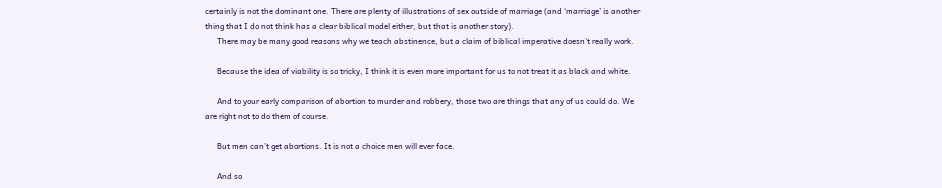certainly is not the dominant one. There are plenty of illustrations of sex outside of marriage (and ‘marriage’ is another thing that I do not think has a clear biblical model either, but that is another story).
      There may be many good reasons why we teach abstinence, but a claim of biblical imperative doesn’t really work.

      Because the idea of viability is so tricky, I think it is even more important for us to not treat it as black and white.

      And to your early comparison of abortion to murder and robbery, those two are things that any of us could do. We are right not to do them of course.

      But men can’t get abortions. It is not a choice men will ever face.

      And so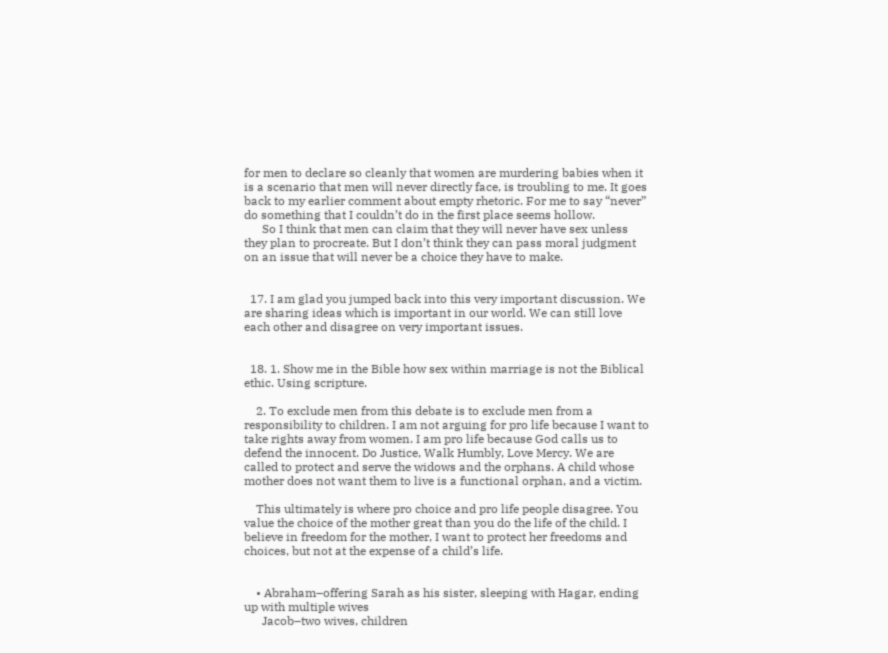for men to declare so cleanly that women are murdering babies when it is a scenario that men will never directly face, is troubling to me. It goes back to my earlier comment about empty rhetoric. For me to say “never” do something that I couldn’t do in the first place seems hollow.
      So I think that men can claim that they will never have sex unless they plan to procreate. But I don’t think they can pass moral judgment on an issue that will never be a choice they have to make.


  17. I am glad you jumped back into this very important discussion. We are sharing ideas which is important in our world. We can still love each other and disagree on very important issues.


  18. 1. Show me in the Bible how sex within marriage is not the Biblical ethic. Using scripture.

    2. To exclude men from this debate is to exclude men from a responsibility to children. I am not arguing for pro life because I want to take rights away from women. I am pro life because God calls us to defend the innocent. Do Justice, Walk Humbly, Love Mercy. We are called to protect and serve the widows and the orphans. A child whose mother does not want them to live is a functional orphan, and a victim.

    This ultimately is where pro choice and pro life people disagree. You value the choice of the mother great than you do the life of the child. I believe in freedom for the mother, I want to protect her freedoms and choices, but not at the expense of a child’s life.


    • Abraham–offering Sarah as his sister, sleeping with Hagar, ending up with multiple wives
      Jacob–two wives, children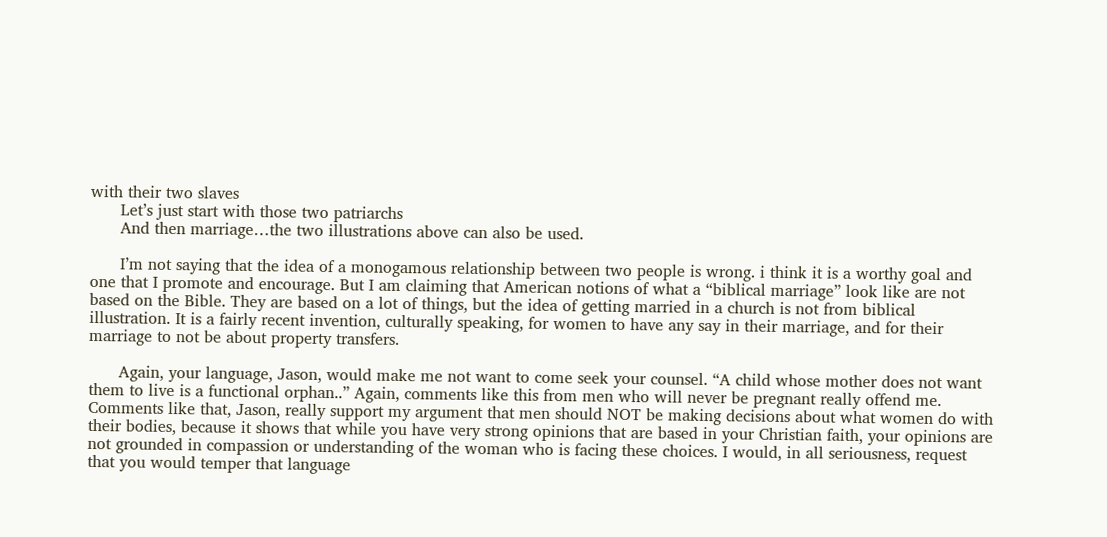with their two slaves
      Let’s just start with those two patriarchs
      And then marriage…the two illustrations above can also be used.

      I’m not saying that the idea of a monogamous relationship between two people is wrong. i think it is a worthy goal and one that I promote and encourage. But I am claiming that American notions of what a “biblical marriage” look like are not based on the Bible. They are based on a lot of things, but the idea of getting married in a church is not from biblical illustration. It is a fairly recent invention, culturally speaking, for women to have any say in their marriage, and for their marriage to not be about property transfers.

      Again, your language, Jason, would make me not want to come seek your counsel. “A child whose mother does not want them to live is a functional orphan..” Again, comments like this from men who will never be pregnant really offend me. Comments like that, Jason, really support my argument that men should NOT be making decisions about what women do with their bodies, because it shows that while you have very strong opinions that are based in your Christian faith, your opinions are not grounded in compassion or understanding of the woman who is facing these choices. I would, in all seriousness, request that you would temper that language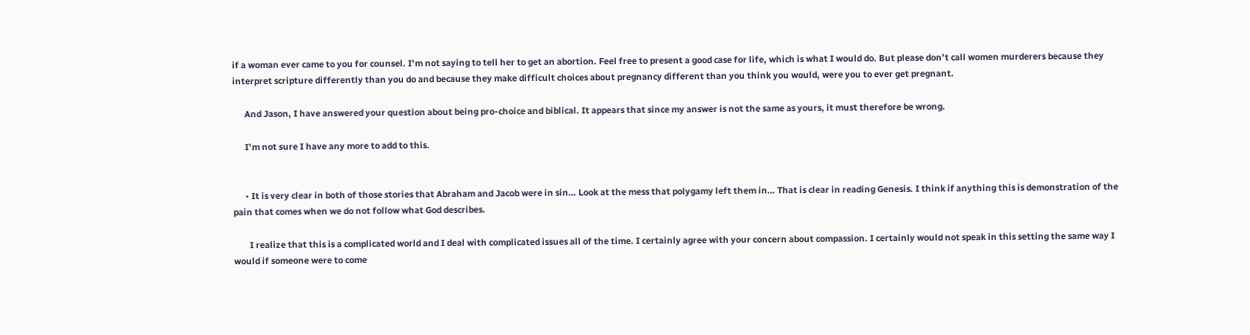if a woman ever came to you for counsel. I’m not saying to tell her to get an abortion. Feel free to present a good case for life, which is what I would do. But please don’t call women murderers because they interpret scripture differently than you do and because they make difficult choices about pregnancy different than you think you would, were you to ever get pregnant.

      And Jason, I have answered your question about being pro-choice and biblical. It appears that since my answer is not the same as yours, it must therefore be wrong.

      I’m not sure I have any more to add to this.


      • It is very clear in both of those stories that Abraham and Jacob were in sin… Look at the mess that polygamy left them in… That is clear in reading Genesis. I think if anything this is demonstration of the pain that comes when we do not follow what God describes.

        I realize that this is a complicated world and I deal with complicated issues all of the time. I certainly agree with your concern about compassion. I certainly would not speak in this setting the same way I would if someone were to come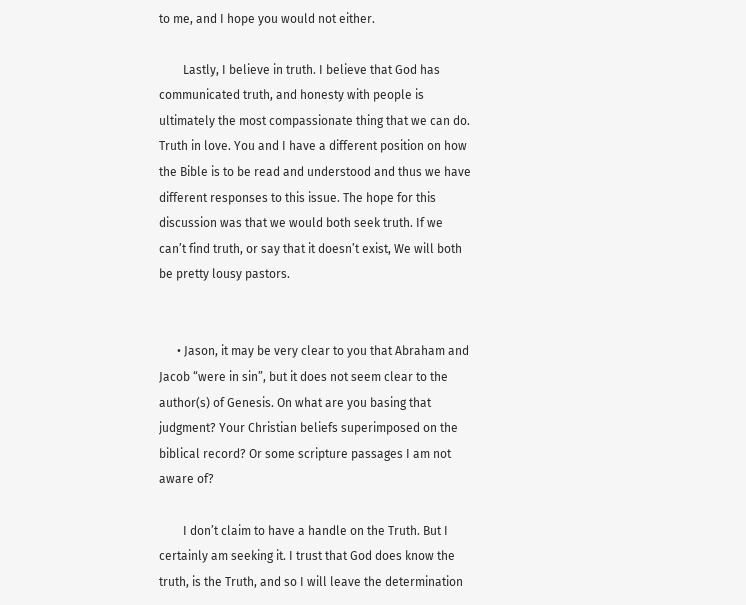to me, and I hope you would not either.

        Lastly, I believe in truth. I believe that God has communicated truth, and honesty with people is ultimately the most compassionate thing that we can do. Truth in love. You and I have a different position on how the Bible is to be read and understood and thus we have different responses to this issue. The hope for this discussion was that we would both seek truth. If we can’t find truth, or say that it doesn’t exist, We will both be pretty lousy pastors.


      • Jason, it may be very clear to you that Abraham and Jacob “were in sin”, but it does not seem clear to the author(s) of Genesis. On what are you basing that judgment? Your Christian beliefs superimposed on the biblical record? Or some scripture passages I am not aware of?

        I don’t claim to have a handle on the Truth. But I certainly am seeking it. I trust that God does know the truth, is the Truth, and so I will leave the determination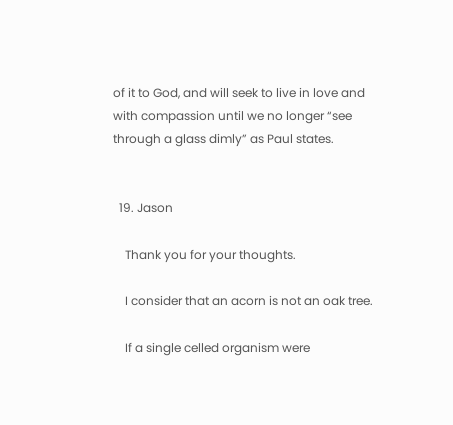of it to God, and will seek to live in love and with compassion until we no longer “see through a glass dimly” as Paul states.


  19. Jason

    Thank you for your thoughts.

    I consider that an acorn is not an oak tree.

    If a single celled organism were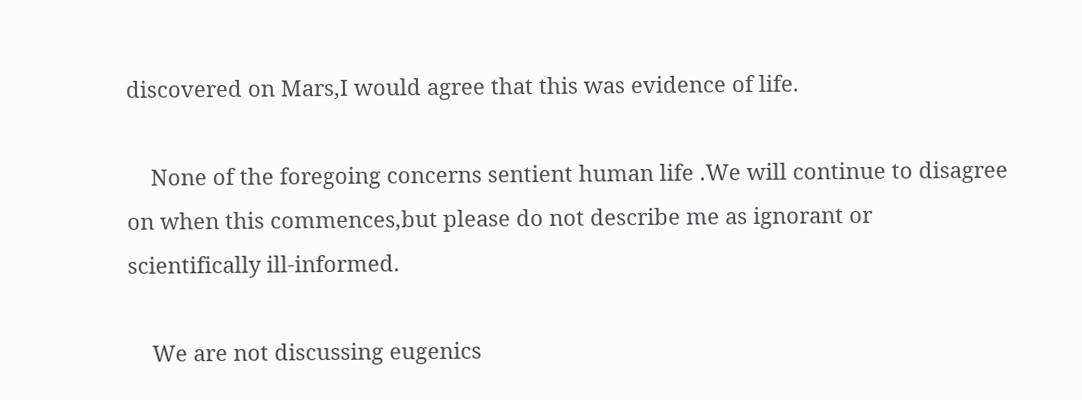discovered on Mars,I would agree that this was evidence of life.

    None of the foregoing concerns sentient human life .We will continue to disagree on when this commences,but please do not describe me as ignorant or scientifically ill-informed.

    We are not discussing eugenics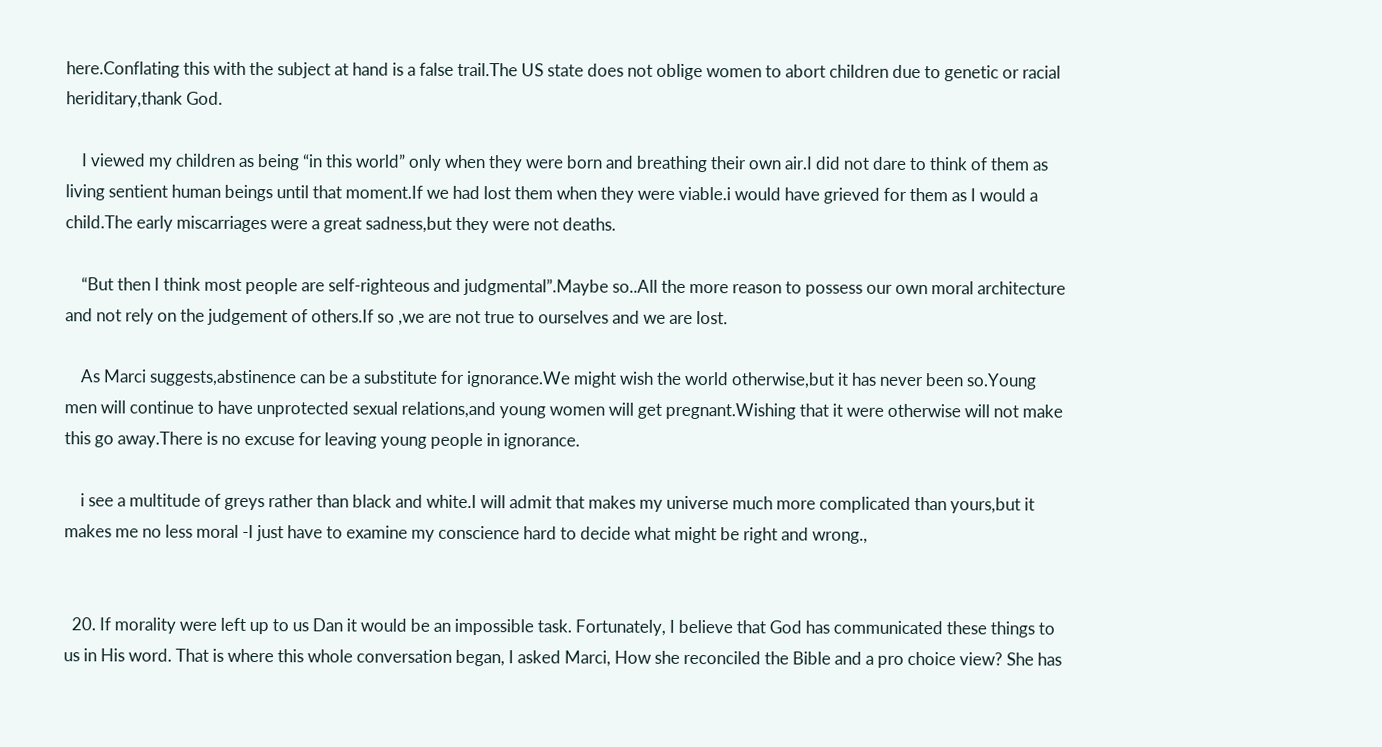here.Conflating this with the subject at hand is a false trail.The US state does not oblige women to abort children due to genetic or racial heriditary,thank God.

    I viewed my children as being “in this world” only when they were born and breathing their own air.I did not dare to think of them as living sentient human beings until that moment.If we had lost them when they were viable.i would have grieved for them as I would a child.The early miscarriages were a great sadness,but they were not deaths.

    “But then I think most people are self-righteous and judgmental”.Maybe so..All the more reason to possess our own moral architecture and not rely on the judgement of others.If so ,we are not true to ourselves and we are lost.

    As Marci suggests,abstinence can be a substitute for ignorance.We might wish the world otherwise,but it has never been so.Young men will continue to have unprotected sexual relations,and young women will get pregnant.Wishing that it were otherwise will not make this go away.There is no excuse for leaving young people in ignorance.

    i see a multitude of greys rather than black and white.I will admit that makes my universe much more complicated than yours,but it makes me no less moral -I just have to examine my conscience hard to decide what might be right and wrong.,


  20. If morality were left up to us Dan it would be an impossible task. Fortunately, I believe that God has communicated these things to us in His word. That is where this whole conversation began, I asked Marci, How she reconciled the Bible and a pro choice view? She has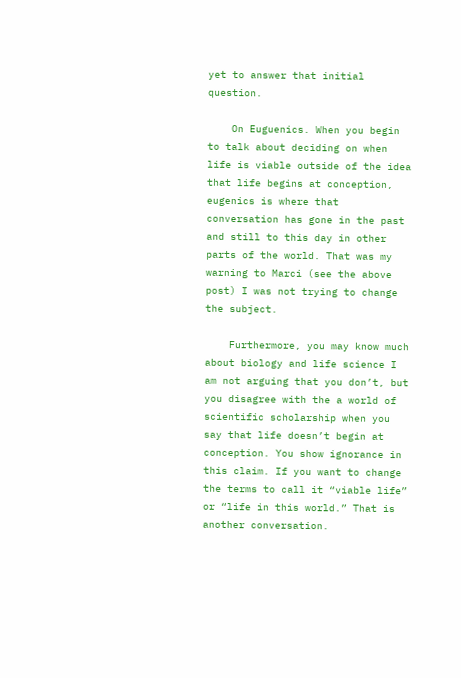yet to answer that initial question.

    On Euguenics. When you begin to talk about deciding on when life is viable outside of the idea that life begins at conception, eugenics is where that conversation has gone in the past and still to this day in other parts of the world. That was my warning to Marci (see the above post) I was not trying to change the subject.

    Furthermore, you may know much about biology and life science I am not arguing that you don’t, but you disagree with the a world of scientific scholarship when you say that life doesn’t begin at conception. You show ignorance in this claim. If you want to change the terms to call it “viable life” or “life in this world.” That is another conversation.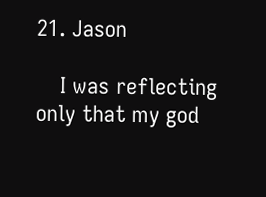21. Jason

    I was reflecting only that my god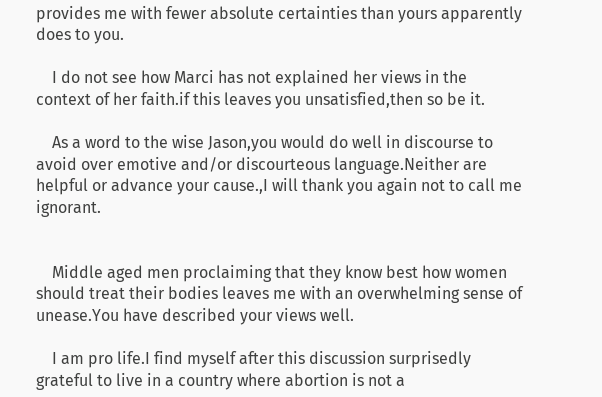provides me with fewer absolute certainties than yours apparently does to you.

    I do not see how Marci has not explained her views in the context of her faith.if this leaves you unsatisfied,then so be it.

    As a word to the wise Jason,you would do well in discourse to avoid over emotive and/or discourteous language.Neither are helpful or advance your cause.,I will thank you again not to call me ignorant.


    Middle aged men proclaiming that they know best how women should treat their bodies leaves me with an overwhelming sense of unease.You have described your views well.

    I am pro life.I find myself after this discussion surprisedly grateful to live in a country where abortion is not a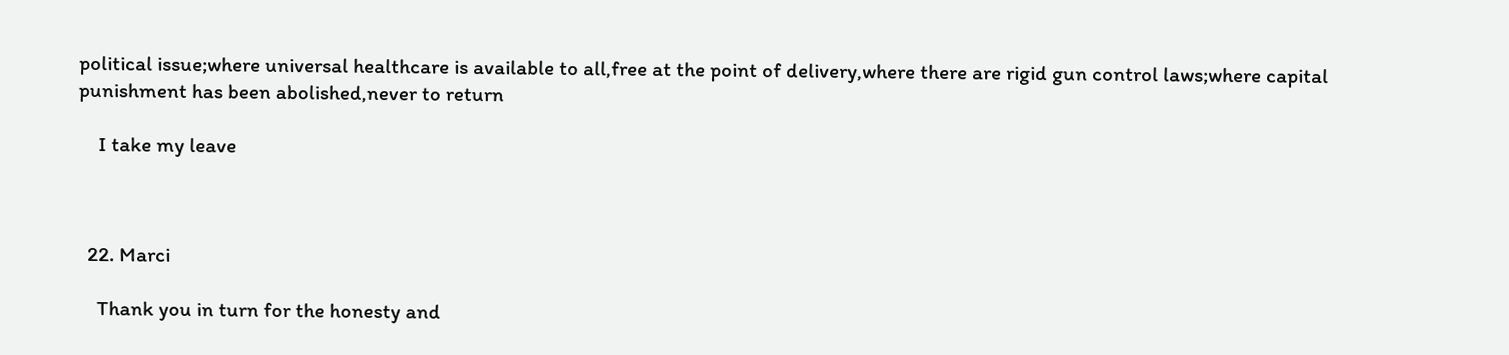political issue;where universal healthcare is available to all,free at the point of delivery,where there are rigid gun control laws;where capital punishment has been abolished,never to return

    I take my leave



  22. Marci

    Thank you in turn for the honesty and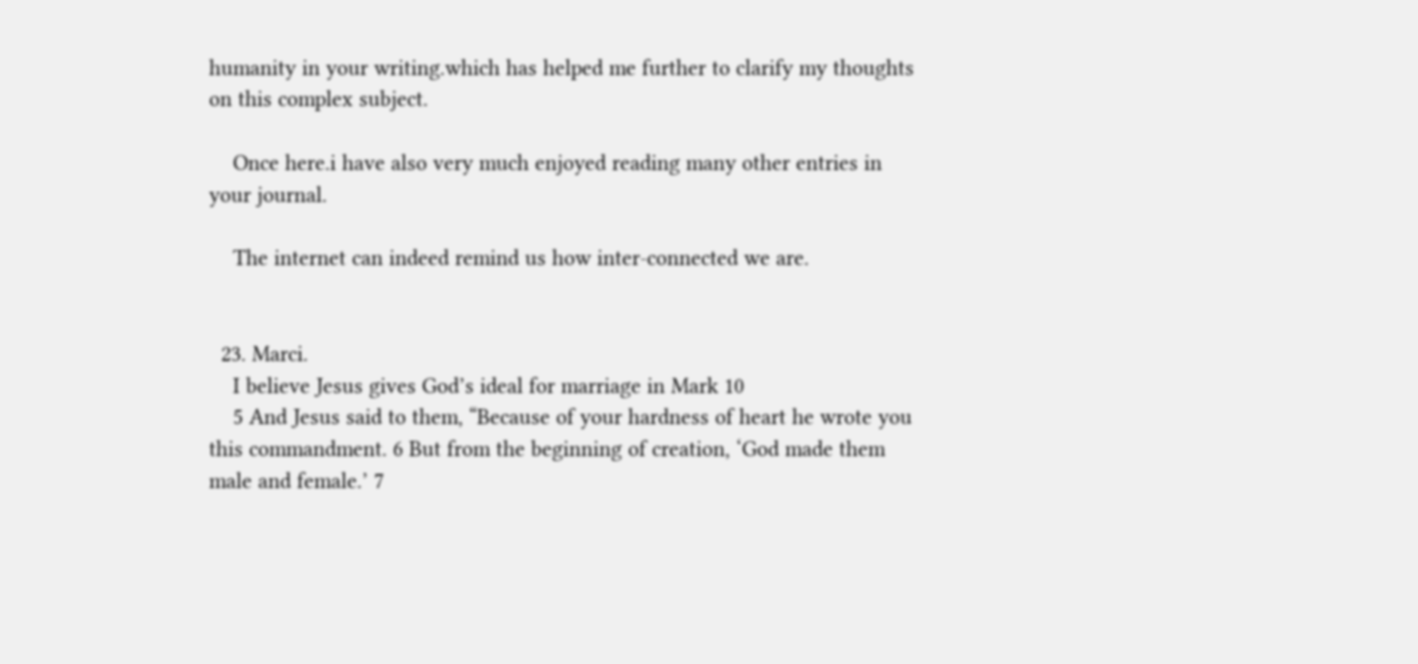humanity in your writing.which has helped me further to clarify my thoughts on this complex subject.

    Once here.i have also very much enjoyed reading many other entries in your journal.

    The internet can indeed remind us how inter-connected we are.


  23. Marci.
    I believe Jesus gives God’s ideal for marriage in Mark 10
    5 And Jesus said to them, “Because of your hardness of heart he wrote you this commandment. 6 But from the beginning of creation, ‘God made them male and female.’ 7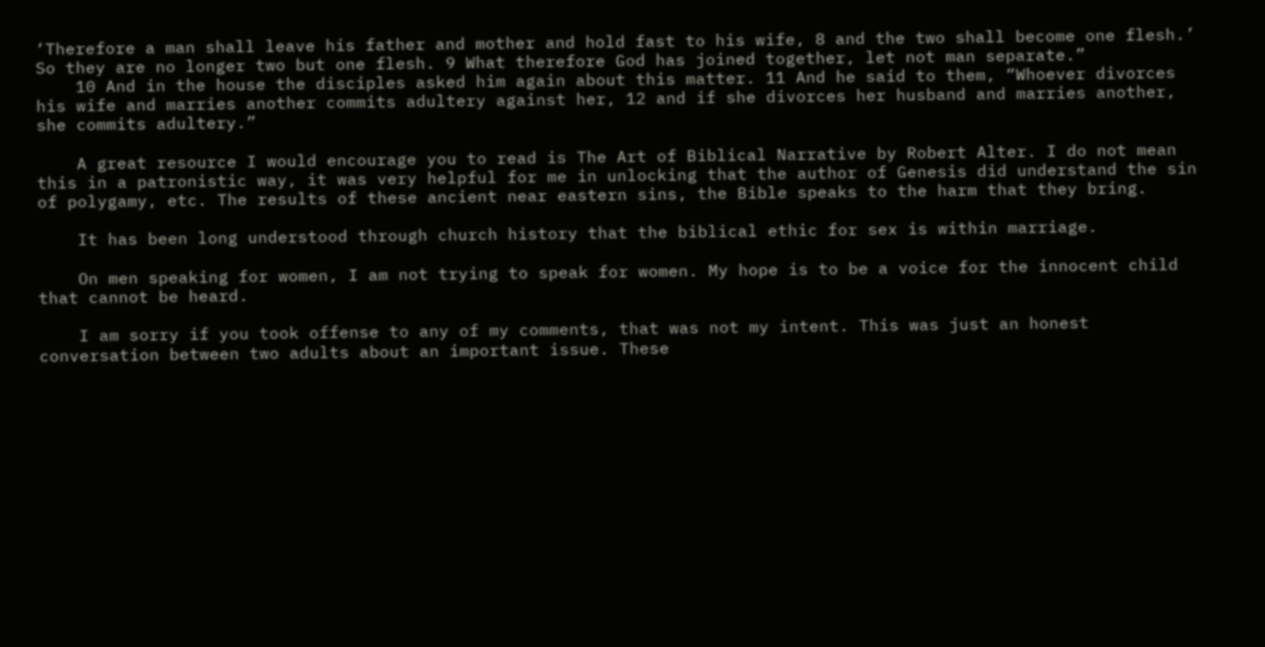‘Therefore a man shall leave his father and mother and hold fast to his wife, 8 and the two shall become one flesh.’ So they are no longer two but one flesh. 9 What therefore God has joined together, let not man separate.”
    10 And in the house the disciples asked him again about this matter. 11 And he said to them, “Whoever divorces his wife and marries another commits adultery against her, 12 and if she divorces her husband and marries another, she commits adultery.”

    A great resource I would encourage you to read is The Art of Biblical Narrative by Robert Alter. I do not mean this in a patronistic way, it was very helpful for me in unlocking that the author of Genesis did understand the sin of polygamy, etc. The results of these ancient near eastern sins, the Bible speaks to the harm that they bring.

    It has been long understood through church history that the biblical ethic for sex is within marriage.

    On men speaking for women, I am not trying to speak for women. My hope is to be a voice for the innocent child that cannot be heard.

    I am sorry if you took offense to any of my comments, that was not my intent. This was just an honest conversation between two adults about an important issue. These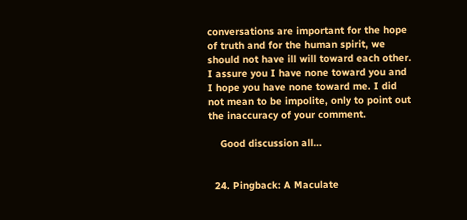conversations are important for the hope of truth and for the human spirit, we should not have ill will toward each other. I assure you I have none toward you and I hope you have none toward me. I did not mean to be impolite, only to point out the inaccuracy of your comment.

    Good discussion all…


  24. Pingback: A Maculate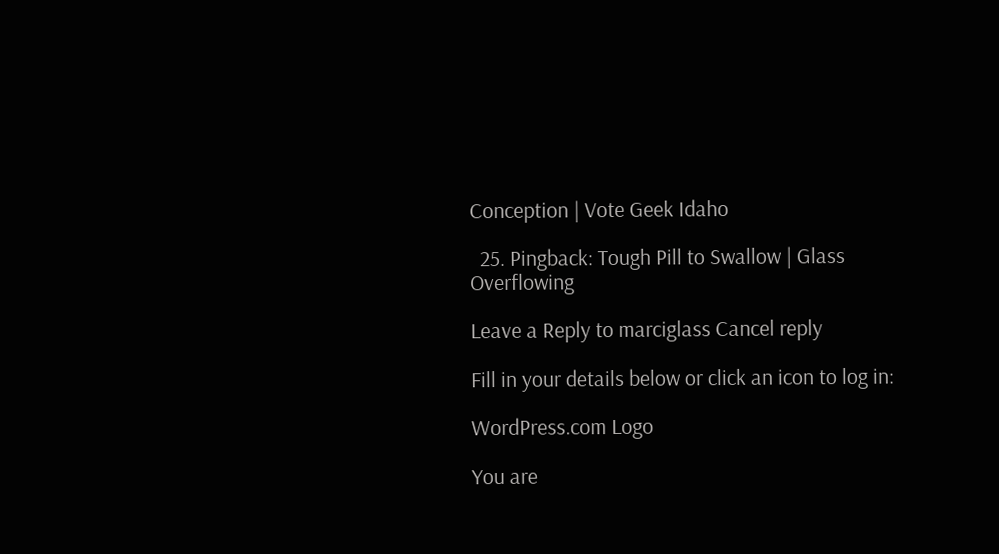Conception | Vote Geek Idaho

  25. Pingback: Tough Pill to Swallow | Glass Overflowing

Leave a Reply to marciglass Cancel reply

Fill in your details below or click an icon to log in:

WordPress.com Logo

You are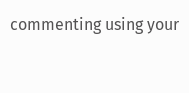commenting using your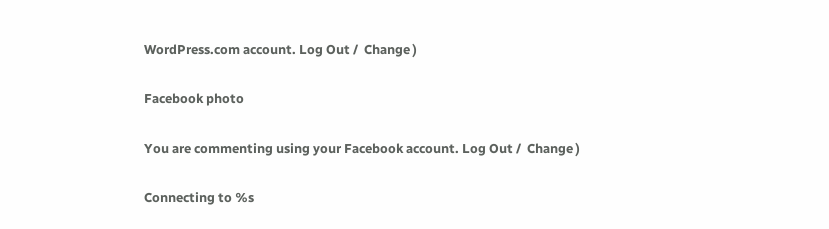WordPress.com account. Log Out /  Change )

Facebook photo

You are commenting using your Facebook account. Log Out /  Change )

Connecting to %s